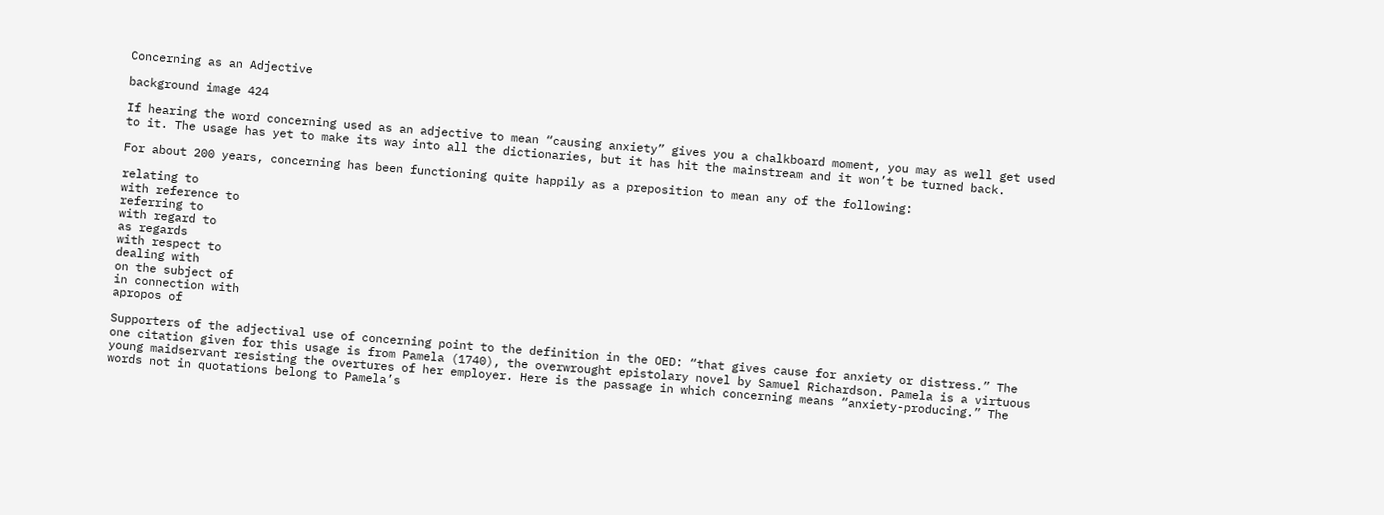Concerning as an Adjective

background image 424

If hearing the word concerning used as an adjective to mean “causing anxiety” gives you a chalkboard moment, you may as well get used to it. The usage has yet to make its way into all the dictionaries, but it has hit the mainstream and it won’t be turned back.

For about 200 years, concerning has been functioning quite happily as a preposition to mean any of the following:

relating to
with reference to
referring to
with regard to
as regards
with respect to
dealing with
on the subject of
in connection with
apropos of

Supporters of the adjectival use of concerning point to the definition in the OED: “that gives cause for anxiety or distress.” The one citation given for this usage is from Pamela (1740), the overwrought epistolary novel by Samuel Richardson. Pamela is a virtuous young maidservant resisting the overtures of her employer. Here is the passage in which concerning means “anxiety-producing.” The words not in quotations belong to Pamela’s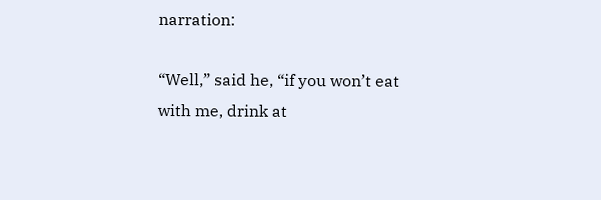narration:

“Well,” said he, “if you won’t eat with me, drink at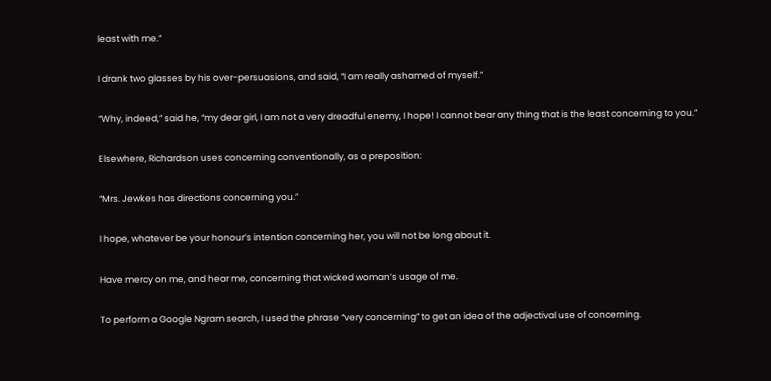least with me.”

I drank two glasses by his over-persuasions, and said, “I am really ashamed of myself.”

“Why, indeed,” said he, “my dear girl, I am not a very dreadful enemy, I hope! I cannot bear any thing that is the least concerning to you.”

Elsewhere, Richardson uses concerning conventionally, as a preposition:

“Mrs. Jewkes has directions concerning you.”

I hope, whatever be your honour’s intention concerning her, you will not be long about it.

Have mercy on me, and hear me, concerning that wicked woman’s usage of me.

To perform a Google Ngram search, I used the phrase “very concerning” to get an idea of the adjectival use of concerning.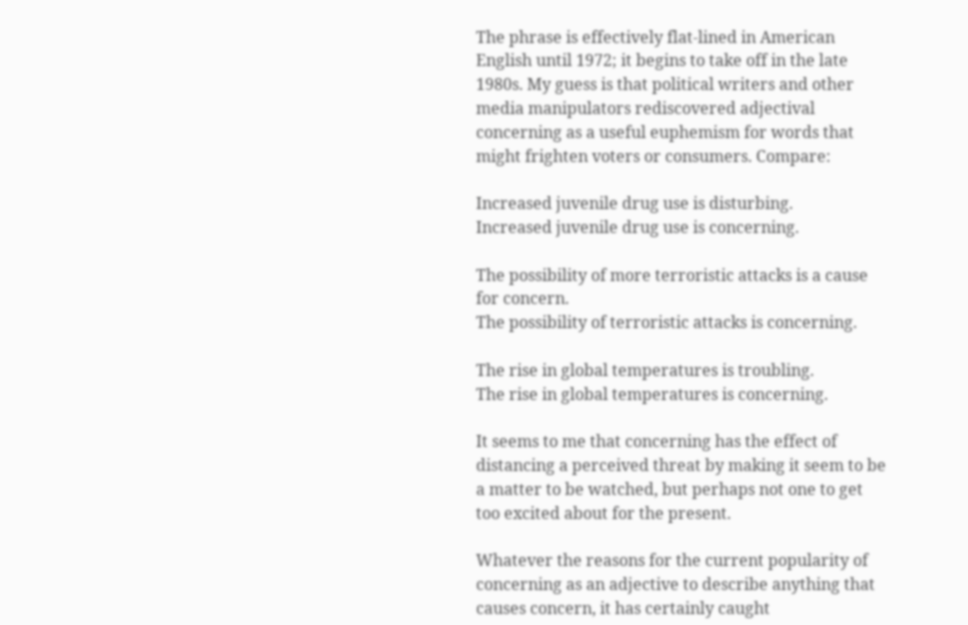The phrase is effectively flat-lined in American English until 1972; it begins to take off in the late 1980s. My guess is that political writers and other media manipulators rediscovered adjectival concerning as a useful euphemism for words that might frighten voters or consumers. Compare:

Increased juvenile drug use is disturbing.
Increased juvenile drug use is concerning.

The possibility of more terroristic attacks is a cause for concern.
The possibility of terroristic attacks is concerning.

The rise in global temperatures is troubling.
The rise in global temperatures is concerning.

It seems to me that concerning has the effect of distancing a perceived threat by making it seem to be a matter to be watched, but perhaps not one to get too excited about for the present.

Whatever the reasons for the current popularity of concerning as an adjective to describe anything that causes concern, it has certainly caught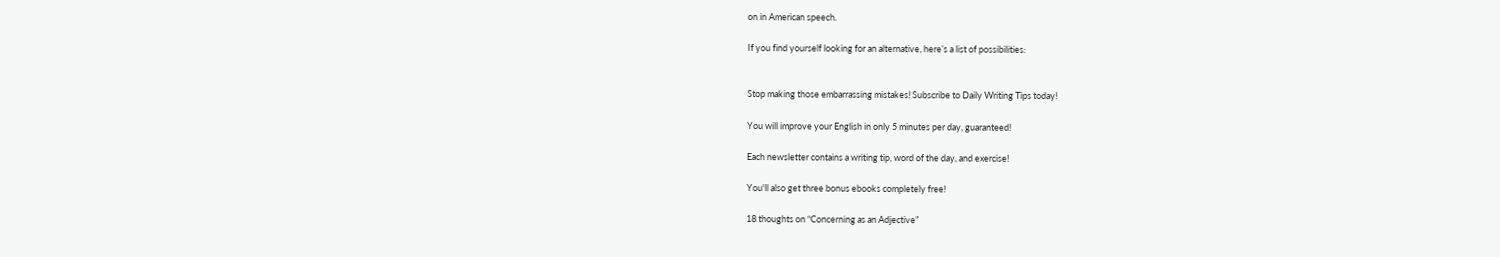on in American speech.

If you find yourself looking for an alternative, here’s a list of possibilities:


Stop making those embarrassing mistakes! Subscribe to Daily Writing Tips today!

You will improve your English in only 5 minutes per day, guaranteed!

Each newsletter contains a writing tip, word of the day, and exercise!

You'll also get three bonus ebooks completely free!

18 thoughts on “Concerning as an Adjective”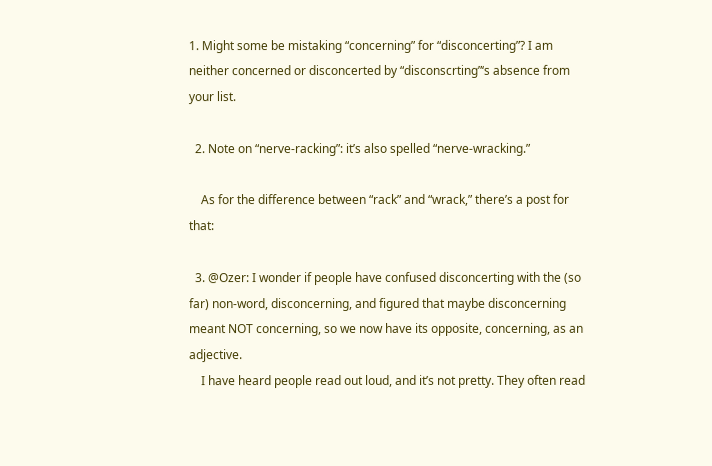1. Might some be mistaking “concerning” for “disconcerting”? I am neither concerned or disconcerted by “disconscrting”‘s absence from your list.

  2. Note on “nerve-racking”: it’s also spelled “nerve-wracking.”

    As for the difference between “rack” and “wrack,” there’s a post for that:

  3. @Ozer: I wonder if people have confused disconcerting with the (so far) non-word, disconcerning, and figured that maybe disconcerning meant NOT concerning, so we now have its opposite, concerning, as an adjective.
    I have heard people read out loud, and it’s not pretty. They often read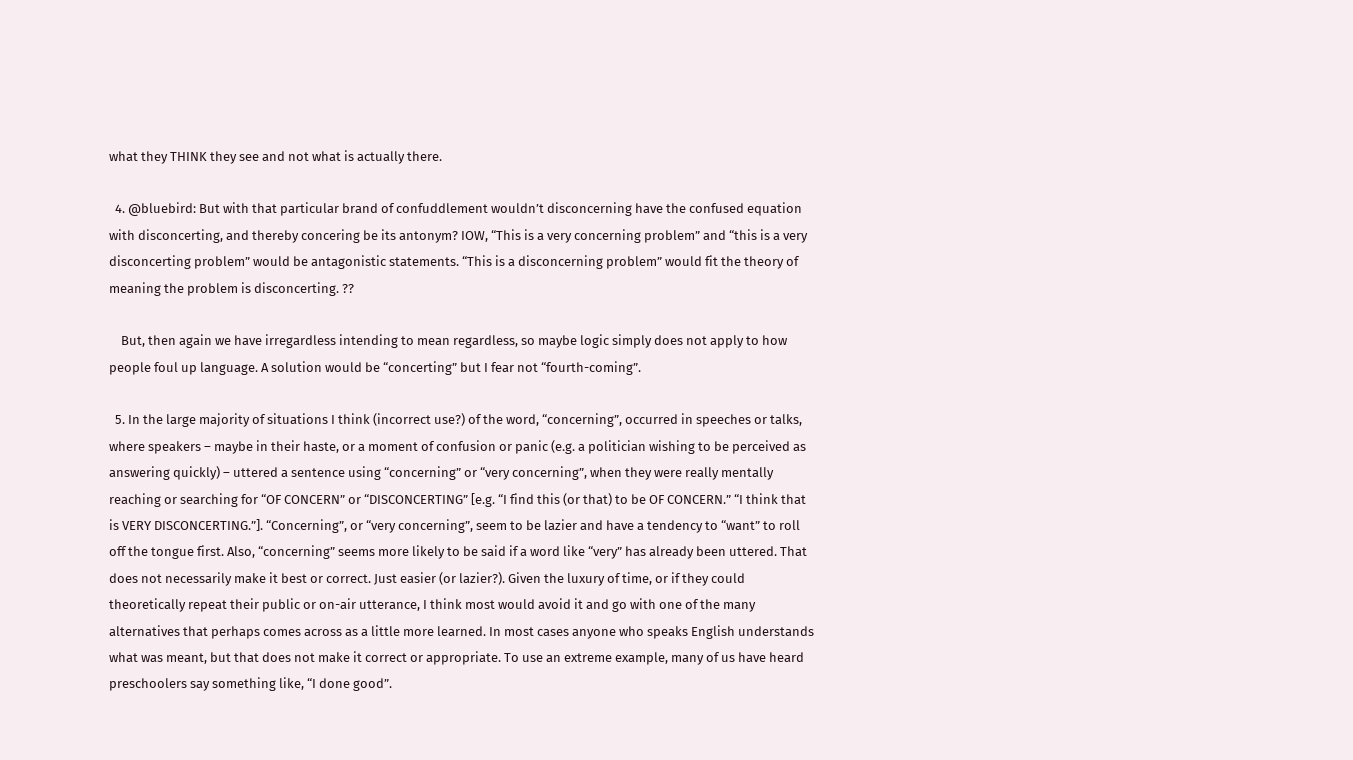what they THINK they see and not what is actually there.

  4. @bluebird: But with that particular brand of confuddlement wouldn’t disconcerning have the confused equation with disconcerting, and thereby concering be its antonym? IOW, “This is a very concerning problem” and “this is a very disconcerting problem” would be antagonistic statements. “This is a disconcerning problem” would fit the theory of meaning the problem is disconcerting. ??

    But, then again we have irregardless intending to mean regardless, so maybe logic simply does not apply to how people foul up language. A solution would be “concerting” but I fear not “fourth-coming”.

  5. In the large majority of situations I think (incorrect use?) of the word, “concerning”, occurred in speeches or talks, where speakers – maybe in their haste, or a moment of confusion or panic (e.g. a politician wishing to be perceived as answering quickly) – uttered a sentence using “concerning” or “very concerning”, when they were really mentally reaching or searching for “OF CONCERN” or “DISCONCERTING” [e.g. “I find this (or that) to be OF CONCERN.” “I think that is VERY DISCONCERTING.”]. “Concerning”, or “very concerning”, seem to be lazier and have a tendency to “want” to roll off the tongue first. Also, “concerning” seems more likely to be said if a word like “very” has already been uttered. That does not necessarily make it best or correct. Just easier (or lazier?). Given the luxury of time, or if they could theoretically repeat their public or on-air utterance, I think most would avoid it and go with one of the many alternatives that perhaps comes across as a little more learned. In most cases anyone who speaks English understands what was meant, but that does not make it correct or appropriate. To use an extreme example, many of us have heard preschoolers say something like, “I done good”.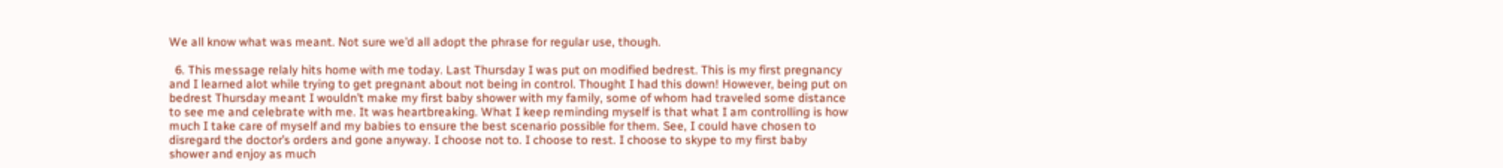We all know what was meant. Not sure we’d all adopt the phrase for regular use, though.

  6. This message relaly hits home with me today. Last Thursday I was put on modified bedrest. This is my first pregnancy and I learned alot while trying to get pregnant about not being in control. Thought I had this down! However, being put on bedrest Thursday meant I wouldn’t make my first baby shower with my family, some of whom had traveled some distance to see me and celebrate with me. It was heartbreaking. What I keep reminding myself is that what I am controlling is how much I take care of myself and my babies to ensure the best scenario possible for them. See, I could have chosen to disregard the doctor’s orders and gone anyway. I choose not to. I choose to rest. I choose to skype to my first baby shower and enjoy as much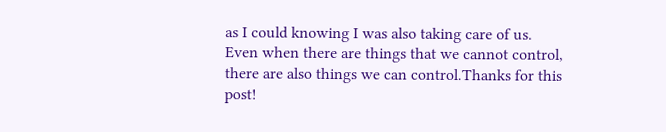as I could knowing I was also taking care of us. Even when there are things that we cannot control, there are also things we can control.Thanks for this post!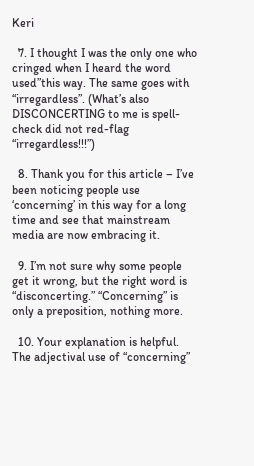Keri

  7. I thought I was the only one who cringed when I heard the word used”this way. The same goes with “irregardless”. (What’s also DISCONCERTING to me is spell-check did not red-flag “irregardless!!!”)

  8. Thank you for this article – I’ve been noticing people use ‘concerning’ in this way for a long time and see that mainstream media are now embracing it.

  9. I’m not sure why some people get it wrong, but the right word is “disconcerting.” “Concerning” is only a preposition, nothing more.

  10. Your explanation is helpful. The adjectival use of “concerning”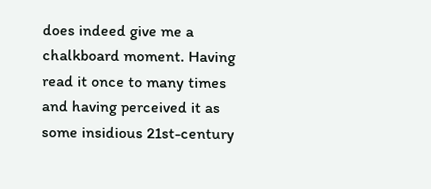does indeed give me a chalkboard moment. Having read it once to many times and having perceived it as some insidious 21st-century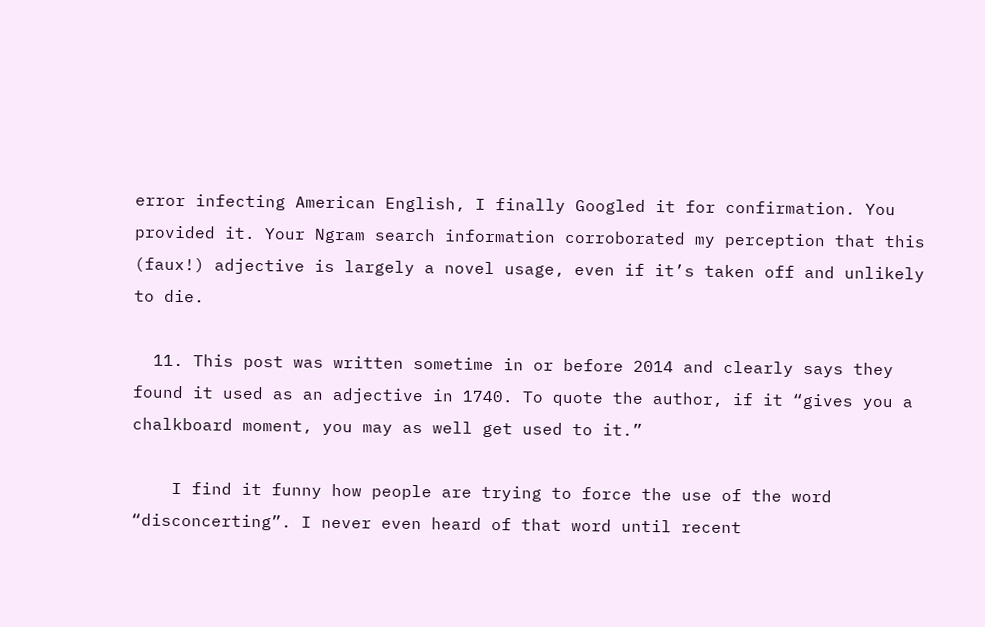error infecting American English, I finally Googled it for confirmation. You provided it. Your Ngram search information corroborated my perception that this (faux!) adjective is largely a novel usage, even if it’s taken off and unlikely to die.

  11. This post was written sometime in or before 2014 and clearly says they found it used as an adjective in 1740. To quote the author, if it “gives you a chalkboard moment, you may as well get used to it.”

    I find it funny how people are trying to force the use of the word “disconcerting”. I never even heard of that word until recent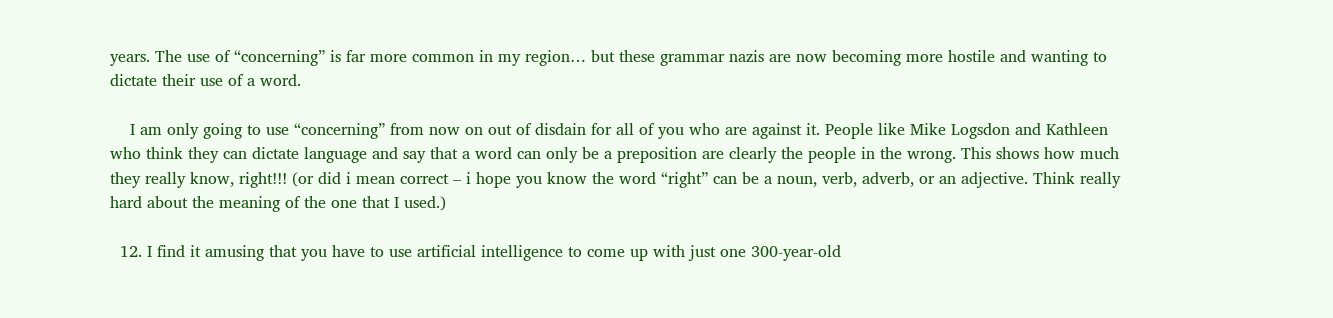years. The use of “concerning” is far more common in my region… but these grammar nazis are now becoming more hostile and wanting to dictate their use of a word.

    I am only going to use “concerning” from now on out of disdain for all of you who are against it. People like Mike Logsdon and Kathleen who think they can dictate language and say that a word can only be a preposition are clearly the people in the wrong. This shows how much they really know, right!!! (or did i mean correct – i hope you know the word “right” can be a noun, verb, adverb, or an adjective. Think really hard about the meaning of the one that I used.)

  12. I find it amusing that you have to use artificial intelligence to come up with just one 300-year-old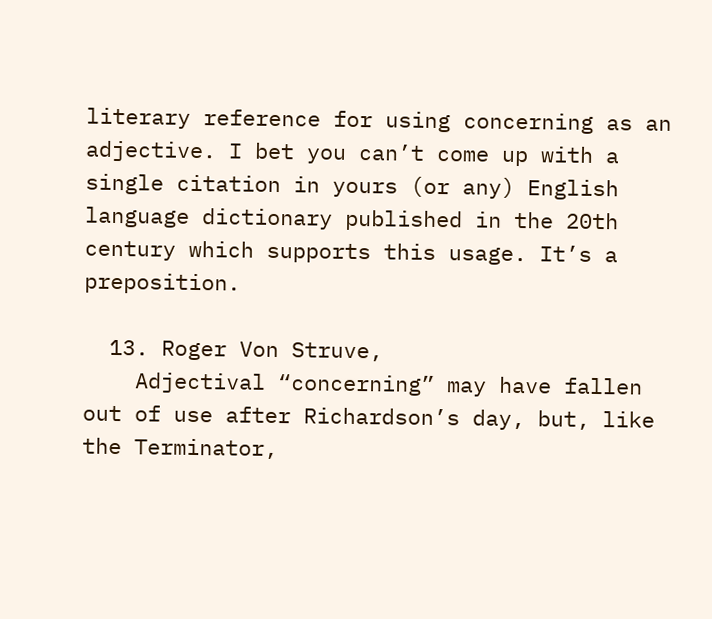literary reference for using concerning as an adjective. I bet you can’t come up with a single citation in yours (or any) English language dictionary published in the 20th century which supports this usage. It’s a preposition.

  13. Roger Von Struve,
    Adjectival “concerning” may have fallen out of use after Richardson’s day, but, like the Terminator,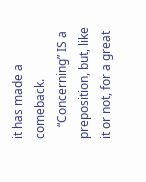it has made a comeback.
    “Concerning” IS a preposition, but, like it or not, for a great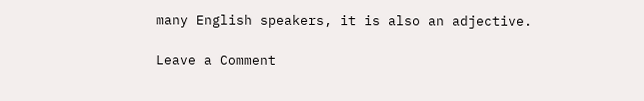many English speakers, it is also an adjective.

Leave a Comment